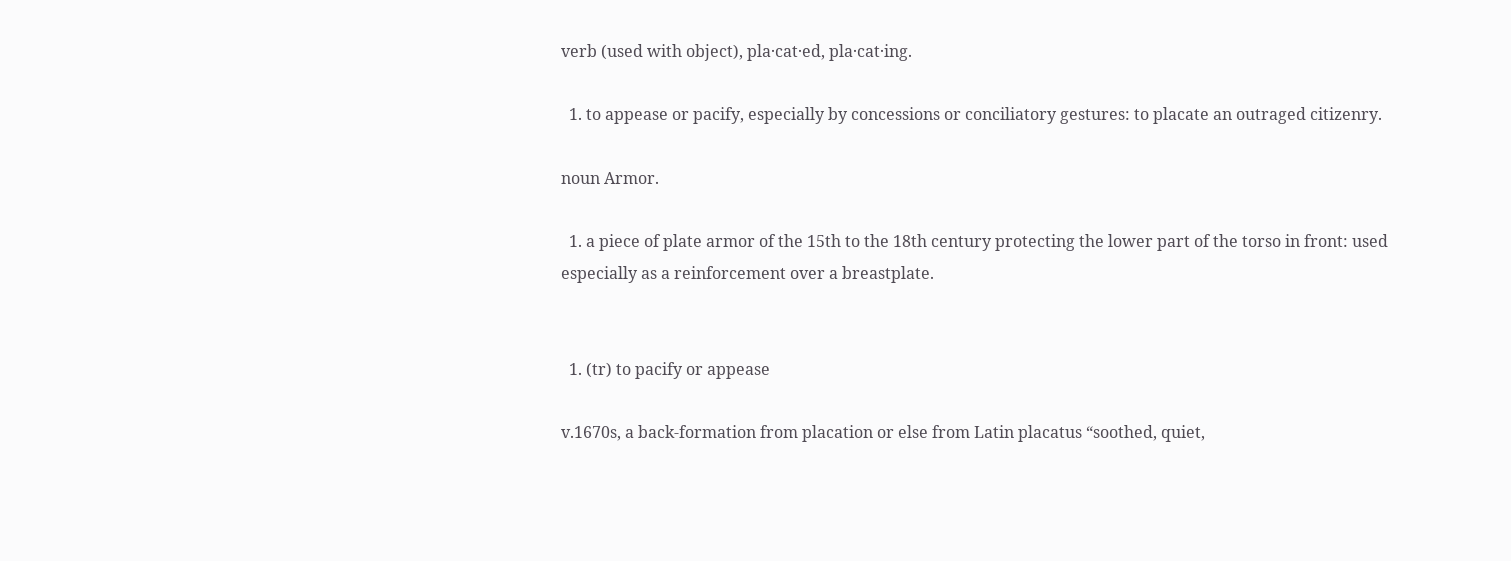verb (used with object), pla·cat·ed, pla·cat·ing.

  1. to appease or pacify, especially by concessions or conciliatory gestures: to placate an outraged citizenry.

noun Armor.

  1. a piece of plate armor of the 15th to the 18th century protecting the lower part of the torso in front: used especially as a reinforcement over a breastplate.


  1. (tr) to pacify or appease

v.1670s, a back-formation from placation or else from Latin placatus “soothed, quiet,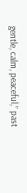gentle, calm, peaceful,” past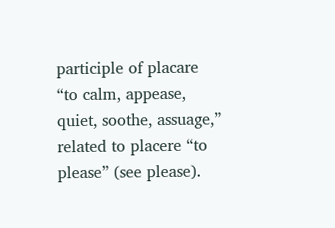participle of placare “to calm, appease, quiet, soothe, assuage,” related to placere “to please” (see please).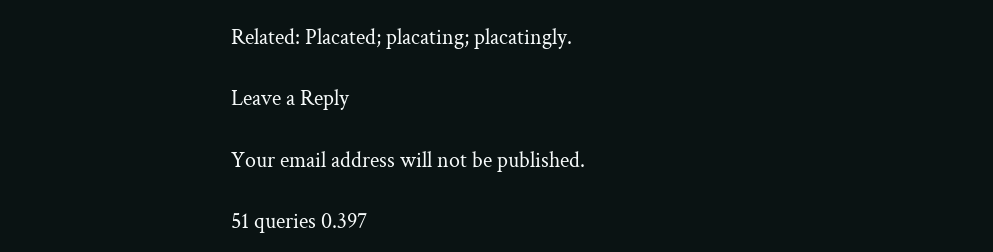Related: Placated; placating; placatingly.

Leave a Reply

Your email address will not be published.

51 queries 0.397